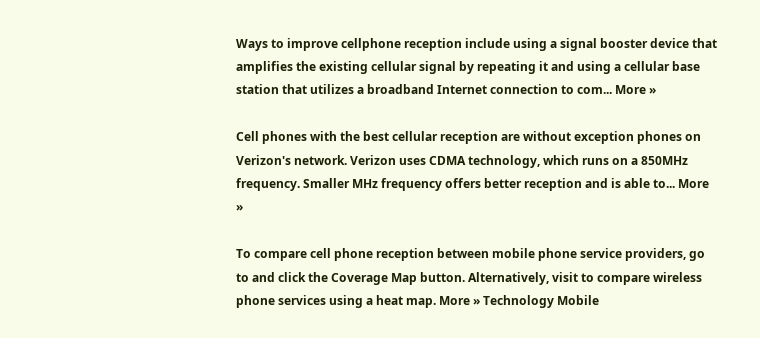Ways to improve cellphone reception include using a signal booster device that amplifies the existing cellular signal by repeating it and using a cellular base station that utilizes a broadband Internet connection to com... More »

Cell phones with the best cellular reception are without exception phones on Verizon's network. Verizon uses CDMA technology, which runs on a 850MHz frequency. Smaller MHz frequency offers better reception and is able to... More »

To compare cell phone reception between mobile phone service providers, go to and click the Coverage Map button. Alternatively, visit to compare wireless phone services using a heat map. More » Technology Mobile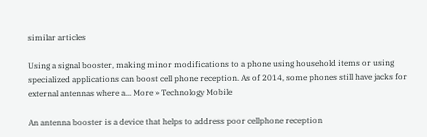similar articles

Using a signal booster, making minor modifications to a phone using household items or using specialized applications can boost cell phone reception. As of 2014, some phones still have jacks for external antennas where a... More » Technology Mobile

An antenna booster is a device that helps to address poor cellphone reception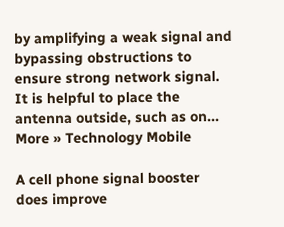by amplifying a weak signal and bypassing obstructions to ensure strong network signal. It is helpful to place the antenna outside, such as on... More » Technology Mobile

A cell phone signal booster does improve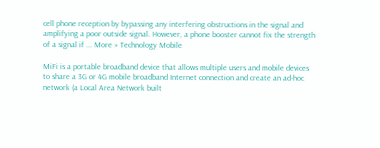cell phone reception by bypassing any interfering obstructions in the signal and amplifying a poor outside signal. However, a phone booster cannot fix the strength of a signal if ... More » Technology Mobile

MiFi is a portable broadband device that allows multiple users and mobile devices to share a 3G or 4G mobile broadband Internet connection and create an ad-hoc network (a Local Area Network built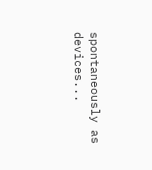spontaneously as devices...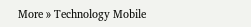More » Technology Mobile